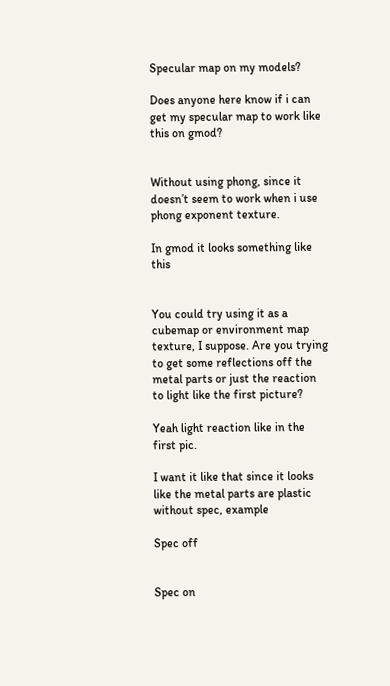Specular map on my models?

Does anyone here know if i can get my specular map to work like this on gmod?


Without using phong, since it doesn’t seem to work when i use phong exponent texture.

In gmod it looks something like this


You could try using it as a cubemap or environment map texture, I suppose. Are you trying to get some reflections off the metal parts or just the reaction to light like the first picture?

Yeah light reaction like in the first pic.

I want it like that since it looks like the metal parts are plastic without spec, example

Spec off


Spec on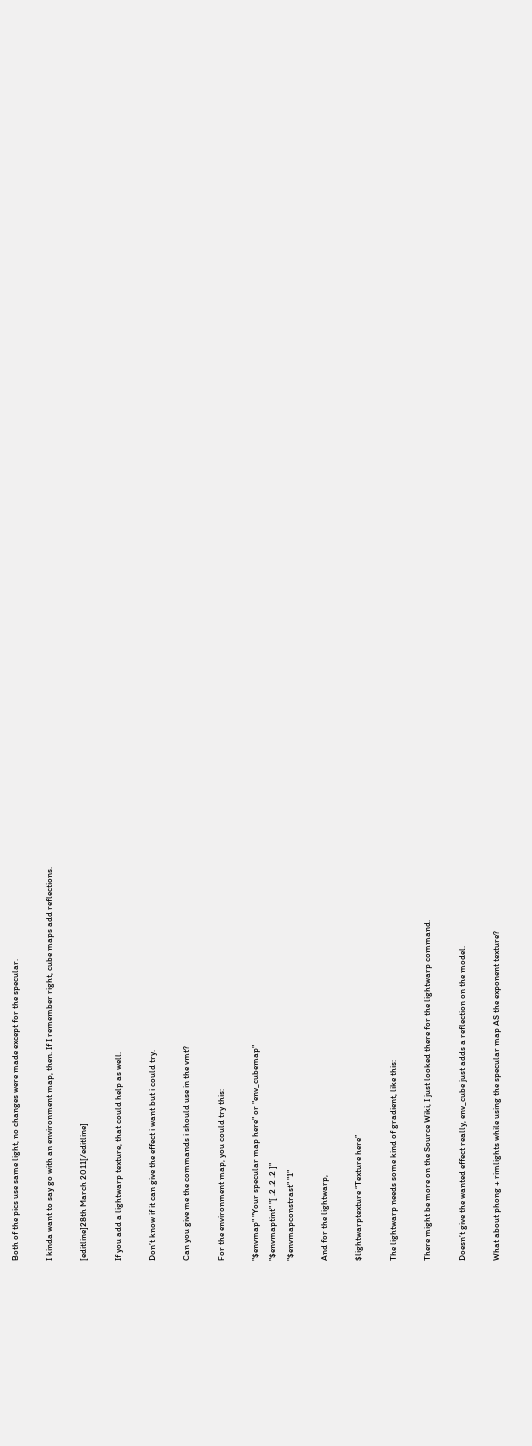Both of the pics use same light, no changes were made except for the specular.

I kinda want to say go with an environment map, then. If I remember right, cube maps add reflections.

[editline]28th March 2011[/editline]

If you add a lightwarp texture, that could help as well.

Don’t know if it can give the effect i want but i could try.

Can you give me the commands i should use in the vmt?

For the environment map, you could try this:

"$envmap" "Your specular map here" or "env_cubemap"
"$envmaptint" "[ .2 .2 .2 ]"
"$envmapconstrast" "1"

And for the lightwarp,

$lightwarptexture “Texture here”

The lightwarp needs some kind of gradient, like this:

There might be more on the Source Wiki, I just looked there for the lightwarp command.

Doesn’t give the wanted effect really, env_cube just adds a reflection on the model.

What about phong + rimlights while using the specular map AS the exponent texture?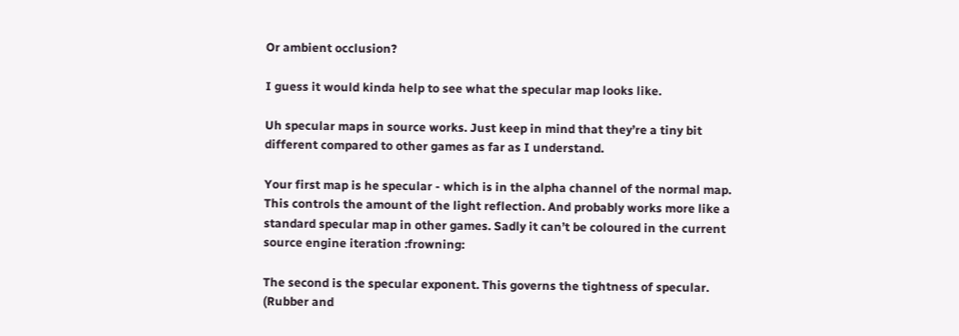Or ambient occlusion?

I guess it would kinda help to see what the specular map looks like.

Uh specular maps in source works. Just keep in mind that they’re a tiny bit different compared to other games as far as I understand.

Your first map is he specular - which is in the alpha channel of the normal map. This controls the amount of the light reflection. And probably works more like a standard specular map in other games. Sadly it can’t be coloured in the current source engine iteration :frowning:

The second is the specular exponent. This governs the tightness of specular. (Rubber and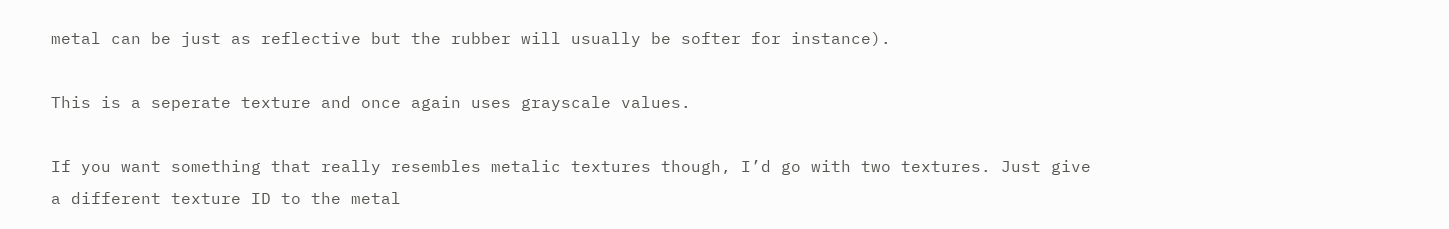metal can be just as reflective but the rubber will usually be softer for instance).

This is a seperate texture and once again uses grayscale values.

If you want something that really resembles metalic textures though, I’d go with two textures. Just give a different texture ID to the metal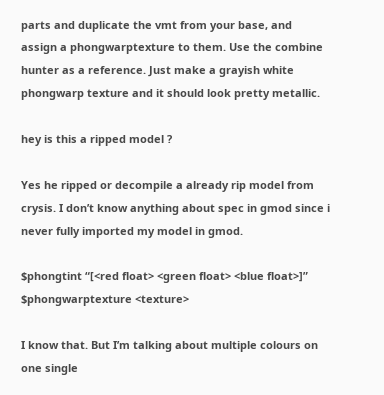parts and duplicate the vmt from your base, and assign a phongwarptexture to them. Use the combine hunter as a reference. Just make a grayish white phongwarp texture and it should look pretty metallic.

hey is this a ripped model ?

Yes he ripped or decompile a already rip model from crysis. I don’t know anything about spec in gmod since i never fully imported my model in gmod.

$phongtint “[<red float> <green float> <blue float>]”
$phongwarptexture <texture>

I know that. But I’m talking about multiple colours on one single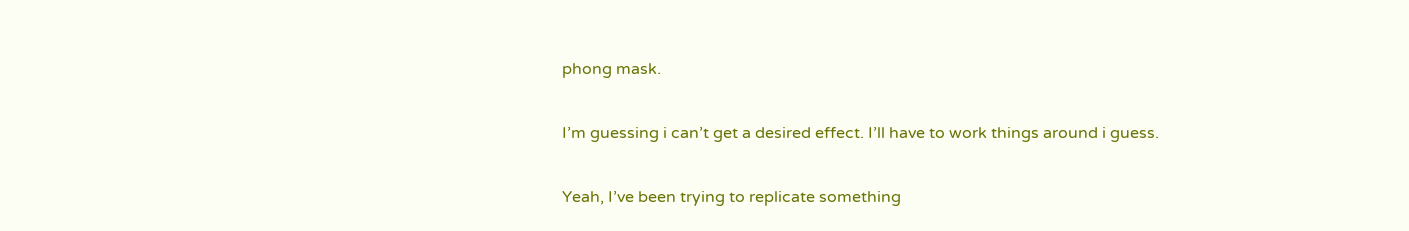phong mask.

I’m guessing i can’t get a desired effect. I’ll have to work things around i guess.

Yeah, I’ve been trying to replicate something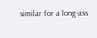similar for a long-ass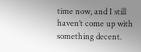time now, and I still haven’t come up with something decent.